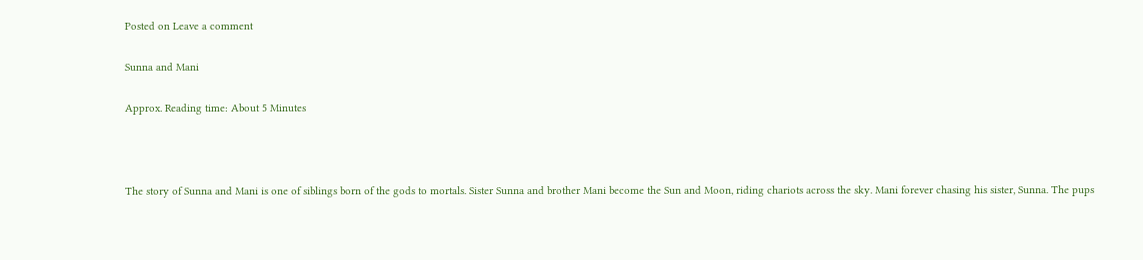Posted on Leave a comment

Sunna and Mani

Approx. Reading time: About 5 Minutes



The story of Sunna and Mani is one of siblings born of the gods to mortals. Sister Sunna and brother Mani become the Sun and Moon, riding chariots across the sky. Mani forever chasing his sister, Sunna. The pups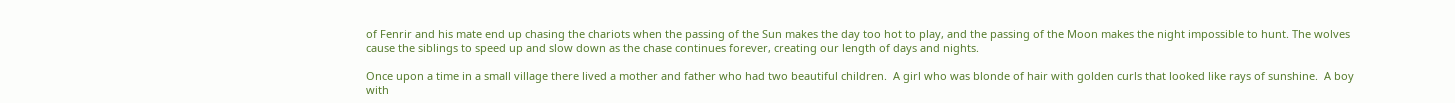of Fenrir and his mate end up chasing the chariots when the passing of the Sun makes the day too hot to play, and the passing of the Moon makes the night impossible to hunt. The wolves cause the siblings to speed up and slow down as the chase continues forever, creating our length of days and nights.

Once upon a time in a small village there lived a mother and father who had two beautiful children.  A girl who was blonde of hair with golden curls that looked like rays of sunshine.  A boy with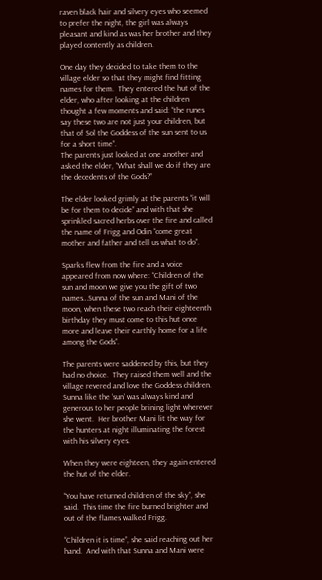raven black hair and silvery eyes who seemed to prefer the night, the girl was always pleasant and kind as was her brother and they played contently as children.

One day they decided to take them to the village elder so that they might find fitting names for them.  They entered the hut of the elder, who after looking at the children thought a few moments and said: “the runes say these two are not just your children, but that of Sol the Goddess of the sun sent to us for a short time”.
The parents just looked at one another and asked the elder, “What shall we do if they are the decedents of the Gods?”

The elder looked grimly at the parents “it will be for them to decide” and with that she sprinkled sacred herbs over the fire and called the name of Frigg and Odin “come great mother and father and tell us what to do”.

Sparks flew from the fire and a voice appeared from now where: “Children of the sun and moon we give you the gift of two names…Sunna of the sun and Mani of the moon, when these two reach their eighteenth birthday they must come to this hut once more and leave their earthly home for a life among the Gods”.

The parents were saddened by this, but they had no choice.  They raised them well and the village revered and love the Goddess children.  Sunna like the ‘sun’ was always kind and generous to her people brining light wherever she went.  Her brother Mani lit the way for the hunters at night illuminating the forest with his silvery eyes.

When they were eighteen, they again entered the hut of the elder.

“You have returned children of the sky”, she said.  This time the fire burned brighter and out of the flames walked Frigg.

“Children it is time”, she said reaching out her hand.  And with that Sunna and Mani were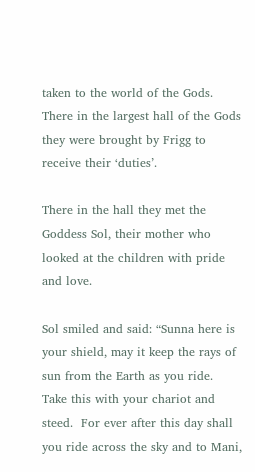taken to the world of the Gods.  There in the largest hall of the Gods they were brought by Frigg to receive their ‘duties’.

There in the hall they met the Goddess Sol, their mother who looked at the children with pride and love.

Sol smiled and said: “Sunna here is your shield, may it keep the rays of sun from the Earth as you ride.  Take this with your chariot and steed.  For ever after this day shall you ride across the sky and to Mani,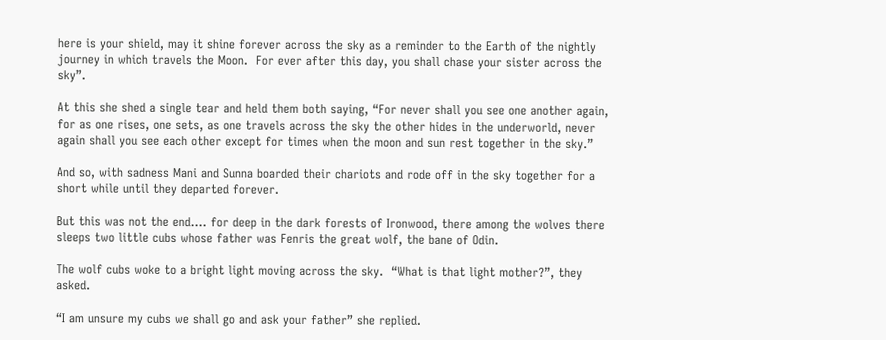here is your shield, may it shine forever across the sky as a reminder to the Earth of the nightly journey in which travels the Moon.  For ever after this day, you shall chase your sister across the sky”.

At this she shed a single tear and held them both saying, “For never shall you see one another again, for as one rises, one sets, as one travels across the sky the other hides in the underworld, never again shall you see each other except for times when the moon and sun rest together in the sky.”

And so, with sadness Mani and Sunna boarded their chariots and rode off in the sky together for a short while until they departed forever.

But this was not the end…. for deep in the dark forests of Ironwood, there among the wolves there sleeps two little cubs whose father was Fenris the great wolf, the bane of Odin.

The wolf cubs woke to a bright light moving across the sky.  “What is that light mother?”, they asked.

“I am unsure my cubs we shall go and ask your father” she replied.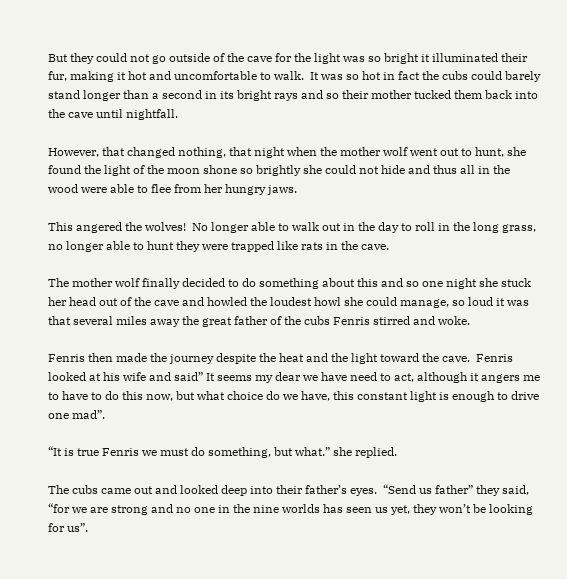But they could not go outside of the cave for the light was so bright it illuminated their fur, making it hot and uncomfortable to walk.  It was so hot in fact the cubs could barely stand longer than a second in its bright rays and so their mother tucked them back into the cave until nightfall.

However, that changed nothing, that night when the mother wolf went out to hunt, she found the light of the moon shone so brightly she could not hide and thus all in the wood were able to flee from her hungry jaws.

This angered the wolves!  No longer able to walk out in the day to roll in the long grass, no longer able to hunt they were trapped like rats in the cave.

The mother wolf finally decided to do something about this and so one night she stuck her head out of the cave and howled the loudest howl she could manage, so loud it was that several miles away the great father of the cubs Fenris stirred and woke.

Fenris then made the journey despite the heat and the light toward the cave.  Fenris looked at his wife and said” It seems my dear we have need to act, although it angers me to have to do this now, but what choice do we have, this constant light is enough to drive one mad”.

“It is true Fenris we must do something, but what.” she replied.

The cubs came out and looked deep into their father’s eyes.  “Send us father” they said, “for we are strong and no one in the nine worlds has seen us yet, they won’t be looking for us”.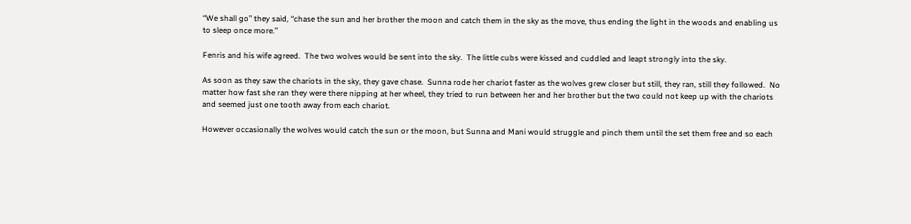“We shall go” they said, “chase the sun and her brother the moon and catch them in the sky as the move, thus ending the light in the woods and enabling us to sleep once more.”

Fenris and his wife agreed.  The two wolves would be sent into the sky.  The little cubs were kissed and cuddled and leapt strongly into the sky.

As soon as they saw the chariots in the sky, they gave chase.  Sunna rode her chariot faster as the wolves grew closer but still, they ran, still they followed.  No matter how fast she ran they were there nipping at her wheel, they tried to run between her and her brother but the two could not keep up with the chariots and seemed just one tooth away from each chariot.

However occasionally the wolves would catch the sun or the moon, but Sunna and Mani would struggle and pinch them until the set them free and so each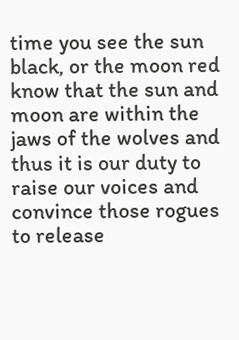time you see the sun black, or the moon red know that the sun and moon are within the jaws of the wolves and thus it is our duty to raise our voices and convince those rogues to release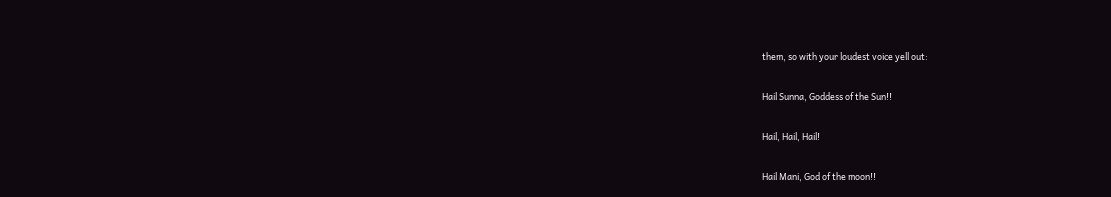them, so with your loudest voice yell out:

Hail Sunna, Goddess of the Sun!!

Hail, Hail, Hail!

Hail Mani, God of the moon!!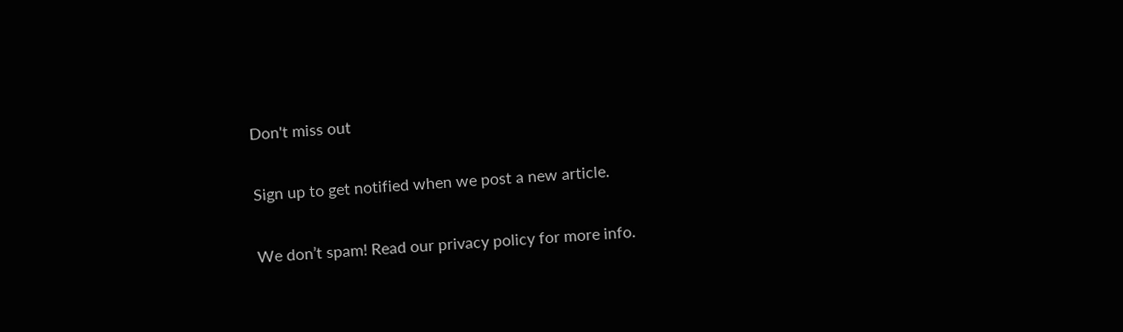Don't miss out

Sign up to get notified when we post a new article.

We don’t spam! Read our privacy policy for more info.